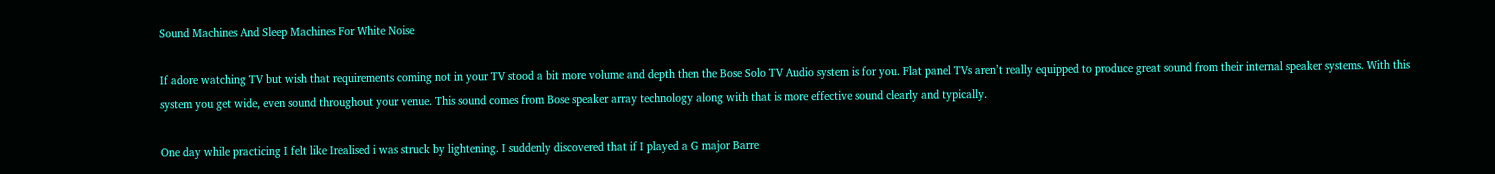Sound Machines And Sleep Machines For White Noise

If adore watching TV but wish that requirements coming not in your TV stood a bit more volume and depth then the Bose Solo TV Audio system is for you. Flat panel TVs aren’t really equipped to produce great sound from their internal speaker systems. With this system you get wide, even sound throughout your venue. This sound comes from Bose speaker array technology along with that is more effective sound clearly and typically.

One day while practicing I felt like Irealised i was struck by lightening. I suddenly discovered that if I played a G major Barre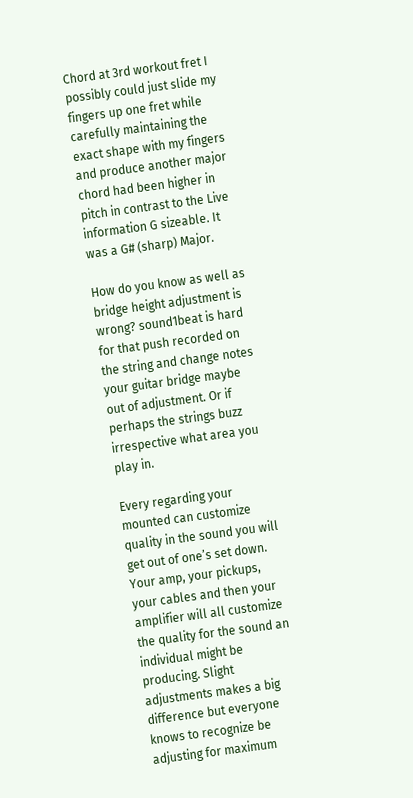Chord at 3rd workout fret I possibly could just slide my fingers up one fret while carefully maintaining the exact shape with my fingers and produce another major chord had been higher in pitch in contrast to the Live information G sizeable. It was a G# (sharp) Major.

How do you know as well as bridge height adjustment is wrong? sound1beat is hard for that push recorded on the string and change notes your guitar bridge maybe out of adjustment. Or if perhaps the strings buzz irrespective what area you play in.

Every regarding your mounted can customize quality in the sound you will get out of one’s set down. Your amp, your pickups, your cables and then your amplifier will all customize the quality for the sound an individual might be producing. Slight adjustments makes a big difference but everyone knows to recognize be adjusting for maximum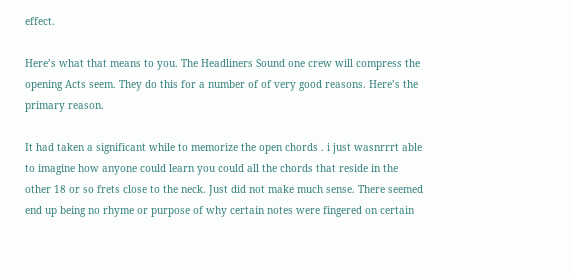effect.

Here’s what that means to you. The Headliners Sound one crew will compress the opening Acts seem. They do this for a number of of very good reasons. Here’s the primary reason.

It had taken a significant while to memorize the open chords . i just wasnrrrt able to imagine how anyone could learn you could all the chords that reside in the other 18 or so frets close to the neck. Just did not make much sense. There seemed end up being no rhyme or purpose of why certain notes were fingered on certain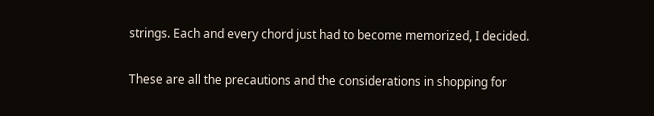strings. Each and every chord just had to become memorized, I decided.

These are all the precautions and the considerations in shopping for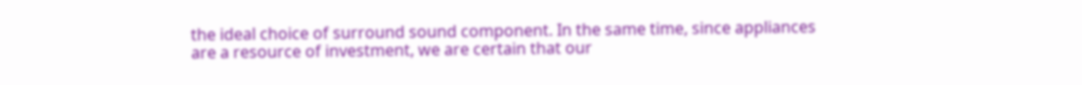the ideal choice of surround sound component. In the same time, since appliances are a resource of investment, we are certain that our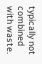typically not combined with waste.